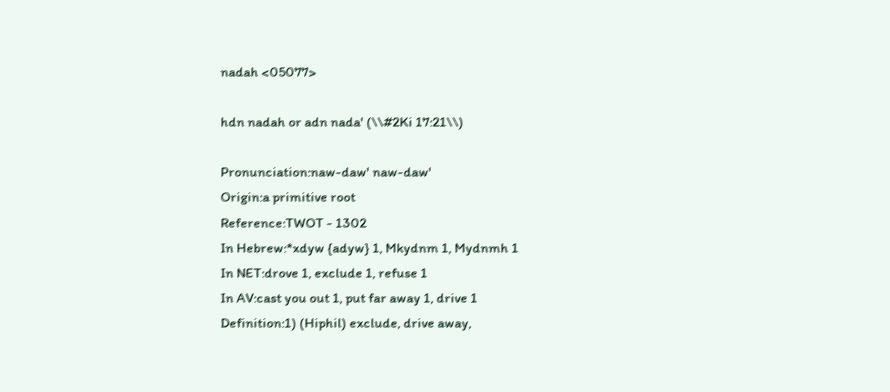nadah <05077>

hdn nadah or adn nada' (\\#2Ki 17:21\\)

Pronunciation:naw-daw' naw-daw'
Origin:a primitive root
Reference:TWOT - 1302
In Hebrew:*xdyw {adyw} 1, Mkydnm 1, Mydnmh 1
In NET:drove 1, exclude 1, refuse 1
In AV:cast you out 1, put far away 1, drive 1
Definition:1) (Hiphil) exclude, drive away,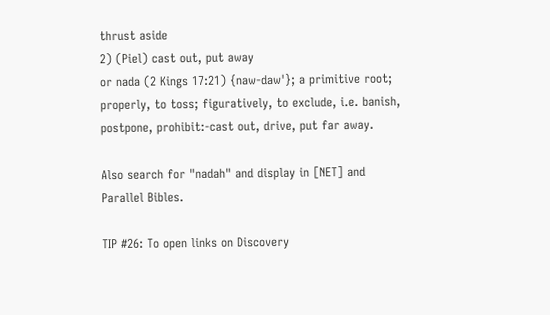thrust aside
2) (Piel) cast out, put away
or nada (2 Kings 17:21) {naw-daw'}; a primitive root;
properly, to toss; figuratively, to exclude, i.e. banish,
postpone, prohibit:-cast out, drive, put far away.

Also search for "nadah" and display in [NET] and Parallel Bibles.

TIP #26: To open links on Discovery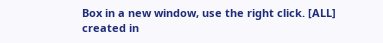Box in a new window, use the right click. [ALL]
created in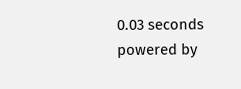0.03 seconds
powered by